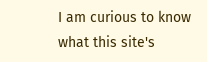I am curious to know what this site's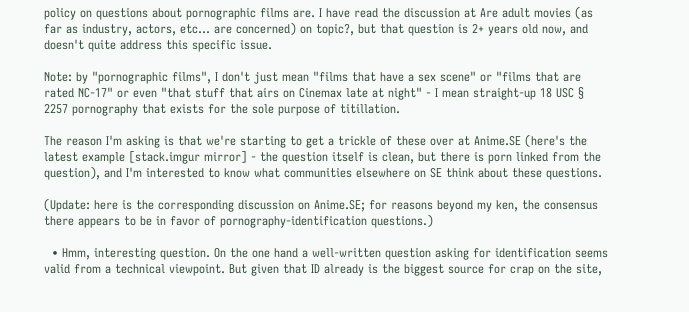policy on questions about pornographic films are. I have read the discussion at Are adult movies (as far as industry, actors, etc... are concerned) on topic?, but that question is 2+ years old now, and doesn't quite address this specific issue.

Note: by "pornographic films", I don't just mean "films that have a sex scene" or "films that are rated NC-17" or even "that stuff that airs on Cinemax late at night" - I mean straight-up 18 USC § 2257 pornography that exists for the sole purpose of titillation.

The reason I'm asking is that we're starting to get a trickle of these over at Anime.SE (here's the latest example [stack.imgur mirror] - the question itself is clean, but there is porn linked from the question), and I'm interested to know what communities elsewhere on SE think about these questions.

(Update: here is the corresponding discussion on Anime.SE; for reasons beyond my ken, the consensus there appears to be in favor of pornography-identification questions.)

  • Hmm, interesting question. On the one hand a well-written question asking for identification seems valid from a technical viewpoint. But given that ID already is the biggest source for crap on the site,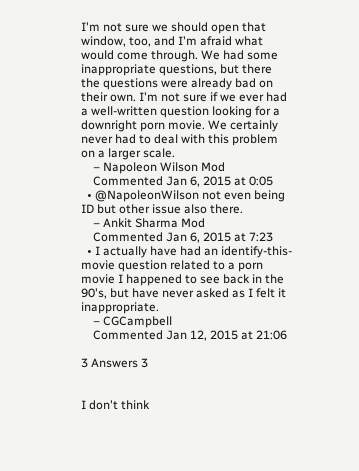I'm not sure we should open that window, too, and I'm afraid what would come through. We had some inappropriate questions, but there the questions were already bad on their own. I'm not sure if we ever had a well-written question looking for a downright porn movie. We certainly never had to deal with this problem on a larger scale.
    – Napoleon Wilson Mod
    Commented Jan 6, 2015 at 0:05
  • @NapoleonWilson not even being ID but other issue also there.
    – Ankit Sharma Mod
    Commented Jan 6, 2015 at 7:23
  • I actually have had an identify-this-movie question related to a porn movie I happened to see back in the 90's, but have never asked as I felt it inappropriate.
    – CGCampbell
    Commented Jan 12, 2015 at 21:06

3 Answers 3


I don't think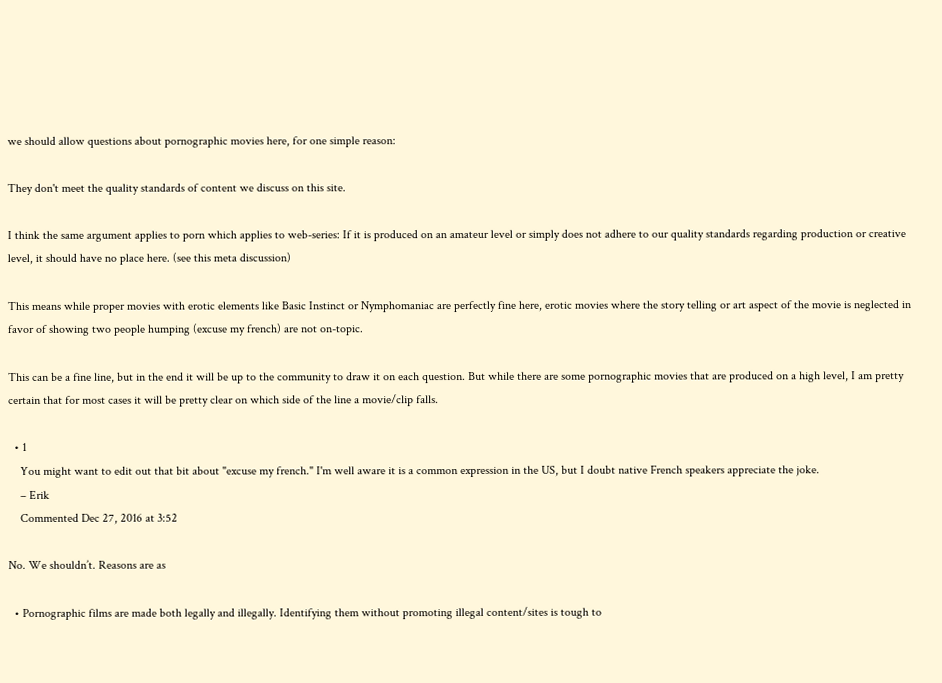we should allow questions about pornographic movies here, for one simple reason:

They don't meet the quality standards of content we discuss on this site.

I think the same argument applies to porn which applies to web-series: If it is produced on an amateur level or simply does not adhere to our quality standards regarding production or creative level, it should have no place here. (see this meta discussion)

This means while proper movies with erotic elements like Basic Instinct or Nymphomaniac are perfectly fine here, erotic movies where the story telling or art aspect of the movie is neglected in favor of showing two people humping (excuse my french) are not on-topic.

This can be a fine line, but in the end it will be up to the community to draw it on each question. But while there are some pornographic movies that are produced on a high level, I am pretty certain that for most cases it will be pretty clear on which side of the line a movie/clip falls.

  • 1
    You might want to edit out that bit about "excuse my french." I'm well aware it is a common expression in the US, but I doubt native French speakers appreciate the joke.
    – Erik
    Commented Dec 27, 2016 at 3:52

No. We shouldn’t. Reasons are as

  • Pornographic films are made both legally and illegally. Identifying them without promoting illegal content/sites is tough to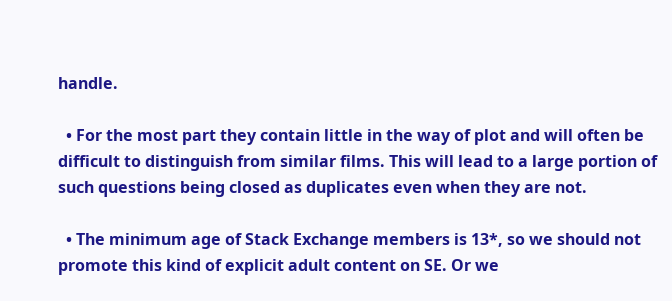handle.

  • For the most part they contain little in the way of plot and will often be difficult to distinguish from similar films. This will lead to a large portion of such questions being closed as duplicates even when they are not.

  • The minimum age of Stack Exchange members is 13*, so we should not promote this kind of explicit adult content on SE. Or we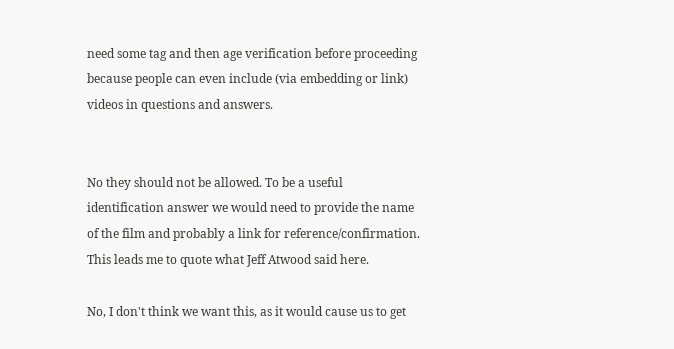need some tag and then age verification before proceeding because people can even include (via embedding or link) videos in questions and answers.


No they should not be allowed. To be a useful identification answer we would need to provide the name of the film and probably a link for reference/confirmation. This leads me to quote what Jeff Atwood said here.

No, I don't think we want this, as it would cause us to get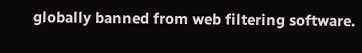globally banned from web filtering software.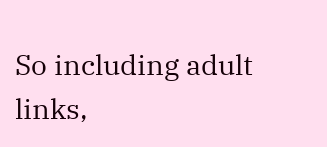So including adult links,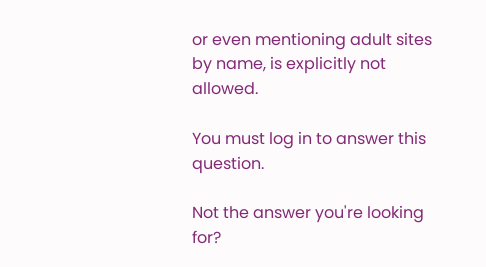or even mentioning adult sites by name, is explicitly not allowed.

You must log in to answer this question.

Not the answer you're looking for?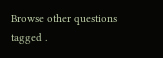Browse other questions tagged .